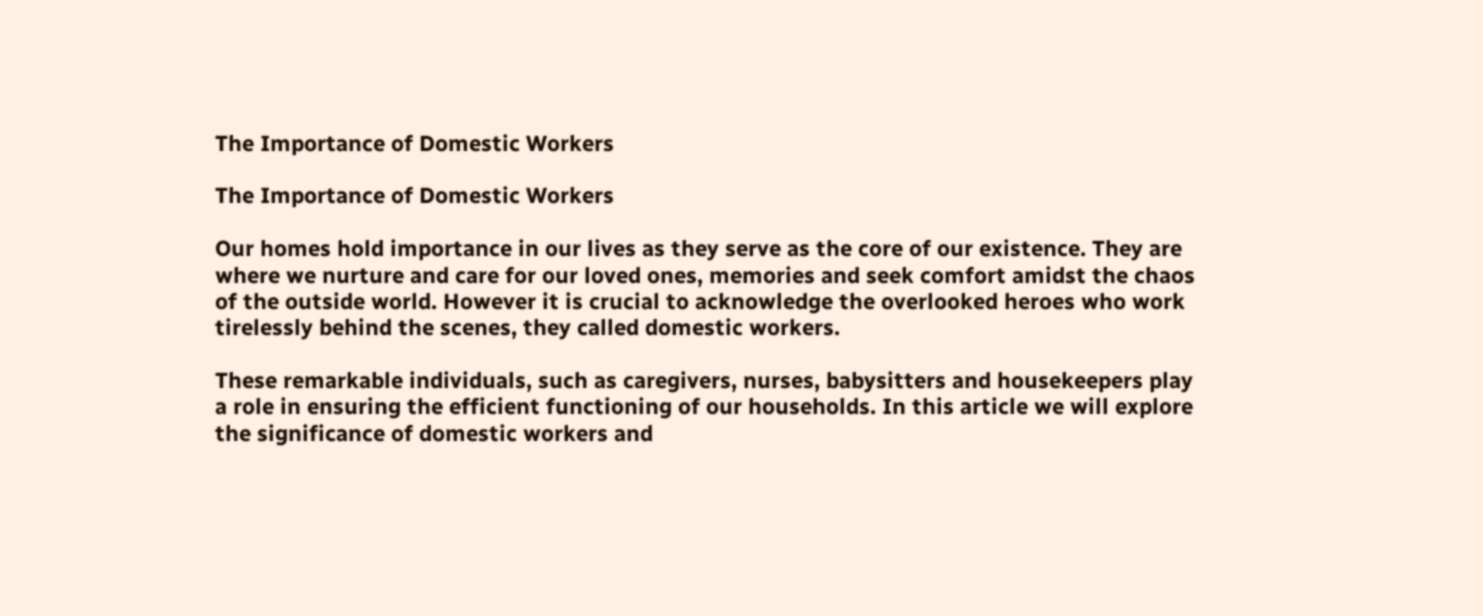The Importance of Domestic Workers

The Importance of Domestic Workers

Our homes hold importance in our lives as they serve as the core of our existence. They are where we nurture and care for our loved ones, memories and seek comfort amidst the chaos of the outside world. However it is crucial to acknowledge the overlooked heroes who work tirelessly behind the scenes, they called domestic workers.

These remarkable individuals, such as caregivers, nurses, babysitters and housekeepers play a role in ensuring the efficient functioning of our households. In this article we will explore the significance of domestic workers and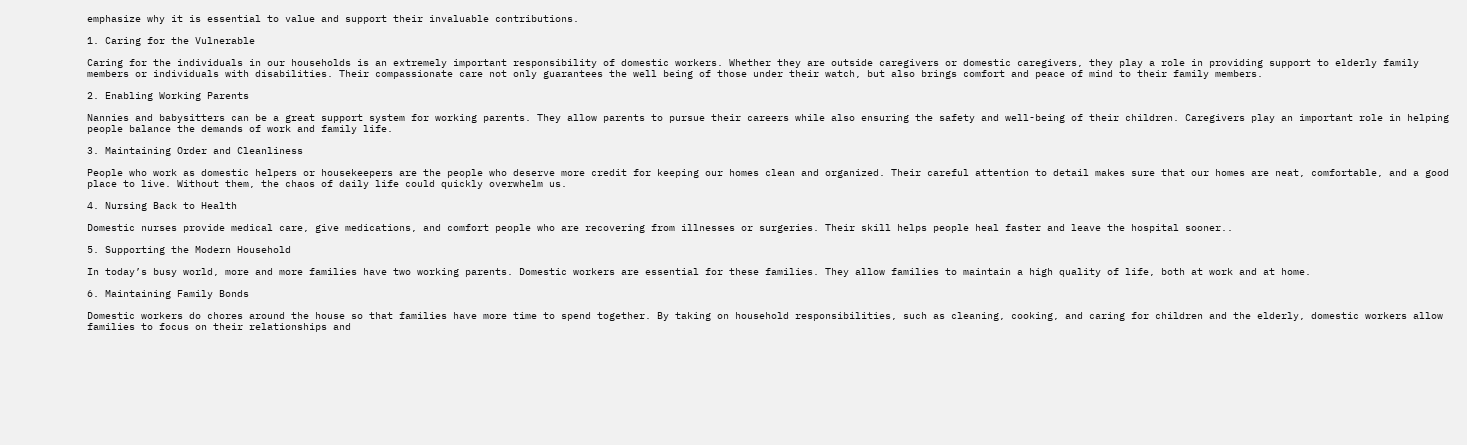emphasize why it is essential to value and support their invaluable contributions.

1. Caring for the Vulnerable

Caring for the individuals in our households is an extremely important responsibility of domestic workers. Whether they are outside caregivers or domestic caregivers, they play a role in providing support to elderly family members or individuals with disabilities. Their compassionate care not only guarantees the well being of those under their watch, but also brings comfort and peace of mind to their family members.

2. Enabling Working Parents

Nannies and babysitters can be a great support system for working parents. They allow parents to pursue their careers while also ensuring the safety and well-being of their children. Caregivers play an important role in helping people balance the demands of work and family life.

3. Maintaining Order and Cleanliness

People who work as domestic helpers or housekeepers are the people who deserve more credit for keeping our homes clean and organized. Their careful attention to detail makes sure that our homes are neat, comfortable, and a good place to live. Without them, the chaos of daily life could quickly overwhelm us.

4. Nursing Back to Health

Domestic nurses provide medical care, give medications, and comfort people who are recovering from illnesses or surgeries. Their skill helps people heal faster and leave the hospital sooner..

5. Supporting the Modern Household

In today’s busy world, more and more families have two working parents. Domestic workers are essential for these families. They allow families to maintain a high quality of life, both at work and at home.

6. Maintaining Family Bonds

Domestic workers do chores around the house so that families have more time to spend together. By taking on household responsibilities, such as cleaning, cooking, and caring for children and the elderly, domestic workers allow families to focus on their relationships and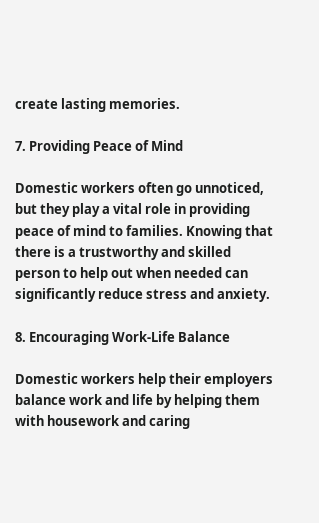create lasting memories.

7. Providing Peace of Mind

Domestic workers often go unnoticed, but they play a vital role in providing peace of mind to families. Knowing that there is a trustworthy and skilled person to help out when needed can significantly reduce stress and anxiety.

8. Encouraging Work-Life Balance

Domestic workers help their employers balance work and life by helping them with housework and caring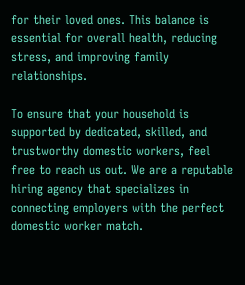for their loved ones. This balance is essential for overall health, reducing stress, and improving family relationships.

To ensure that your household is supported by dedicated, skilled, and trustworthy domestic workers, feel free to reach us out. We are a reputable hiring agency that specializes in connecting employers with the perfect domestic worker match.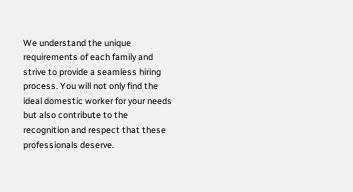We understand the unique requirements of each family and strive to provide a seamless hiring process. You will not only find the ideal domestic worker for your needs but also contribute to the recognition and respect that these professionals deserve.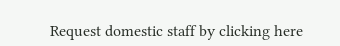Request domestic staff by clicking here